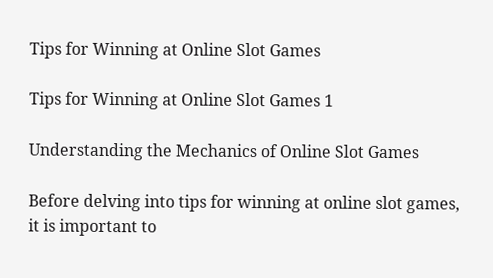Tips for Winning at Online Slot Games

Tips for Winning at Online Slot Games 1

Understanding the Mechanics of Online Slot Games

Before delving into tips for winning at online slot games, it is important to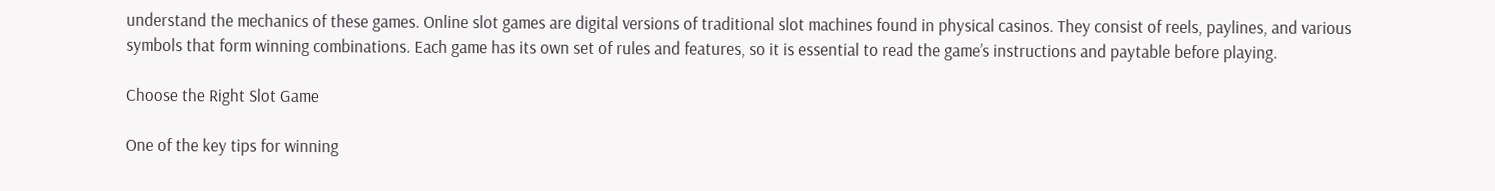understand the mechanics of these games. Online slot games are digital versions of traditional slot machines found in physical casinos. They consist of reels, paylines, and various symbols that form winning combinations. Each game has its own set of rules and features, so it is essential to read the game’s instructions and paytable before playing.

Choose the Right Slot Game

One of the key tips for winning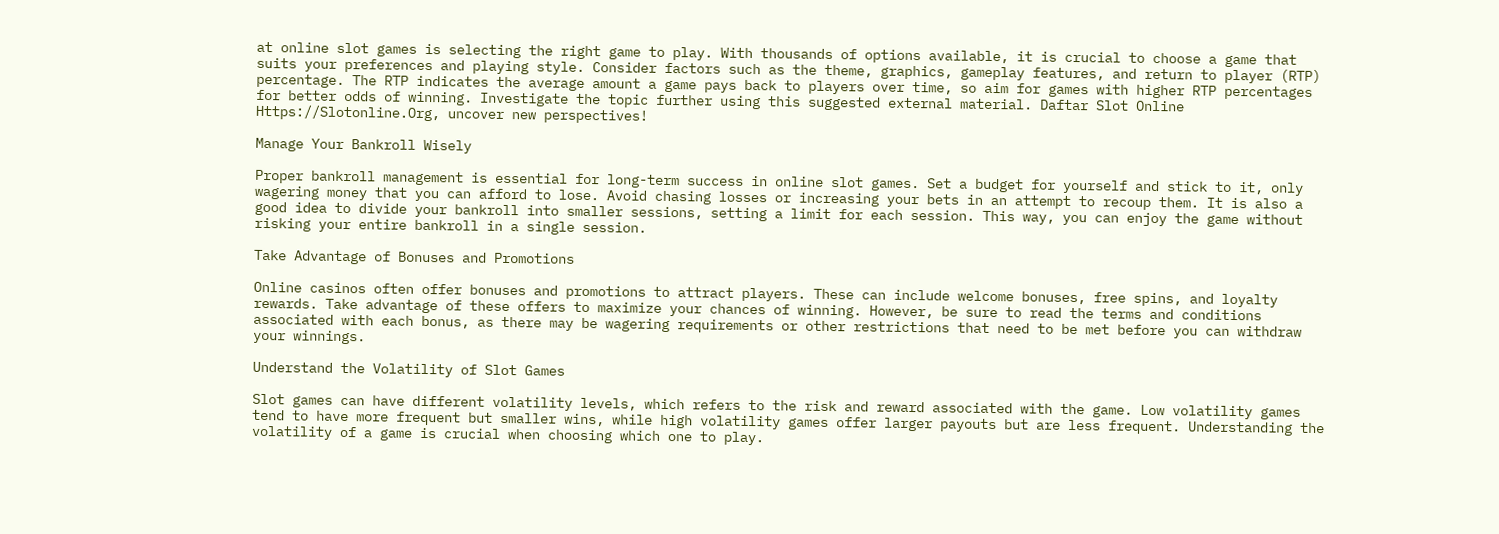at online slot games is selecting the right game to play. With thousands of options available, it is crucial to choose a game that suits your preferences and playing style. Consider factors such as the theme, graphics, gameplay features, and return to player (RTP) percentage. The RTP indicates the average amount a game pays back to players over time, so aim for games with higher RTP percentages for better odds of winning. Investigate the topic further using this suggested external material. Daftar Slot Online Https://Slotonline.Org, uncover new perspectives!

Manage Your Bankroll Wisely

Proper bankroll management is essential for long-term success in online slot games. Set a budget for yourself and stick to it, only wagering money that you can afford to lose. Avoid chasing losses or increasing your bets in an attempt to recoup them. It is also a good idea to divide your bankroll into smaller sessions, setting a limit for each session. This way, you can enjoy the game without risking your entire bankroll in a single session.

Take Advantage of Bonuses and Promotions

Online casinos often offer bonuses and promotions to attract players. These can include welcome bonuses, free spins, and loyalty rewards. Take advantage of these offers to maximize your chances of winning. However, be sure to read the terms and conditions associated with each bonus, as there may be wagering requirements or other restrictions that need to be met before you can withdraw your winnings.

Understand the Volatility of Slot Games

Slot games can have different volatility levels, which refers to the risk and reward associated with the game. Low volatility games tend to have more frequent but smaller wins, while high volatility games offer larger payouts but are less frequent. Understanding the volatility of a game is crucial when choosing which one to play.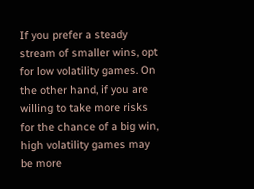If you prefer a steady stream of smaller wins, opt for low volatility games. On the other hand, if you are willing to take more risks for the chance of a big win, high volatility games may be more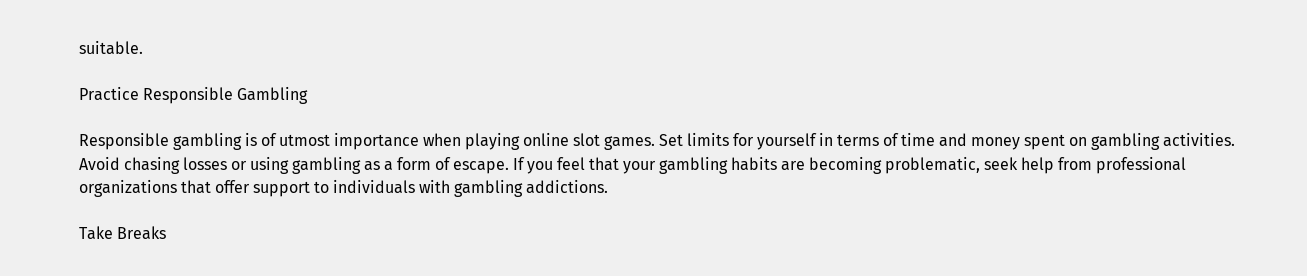suitable.

Practice Responsible Gambling

Responsible gambling is of utmost importance when playing online slot games. Set limits for yourself in terms of time and money spent on gambling activities. Avoid chasing losses or using gambling as a form of escape. If you feel that your gambling habits are becoming problematic, seek help from professional organizations that offer support to individuals with gambling addictions.

Take Breaks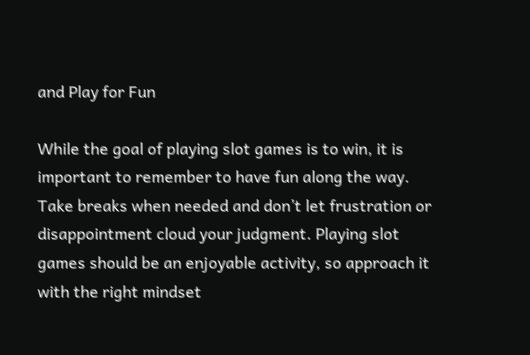and Play for Fun

While the goal of playing slot games is to win, it is important to remember to have fun along the way. Take breaks when needed and don’t let frustration or disappointment cloud your judgment. Playing slot games should be an enjoyable activity, so approach it with the right mindset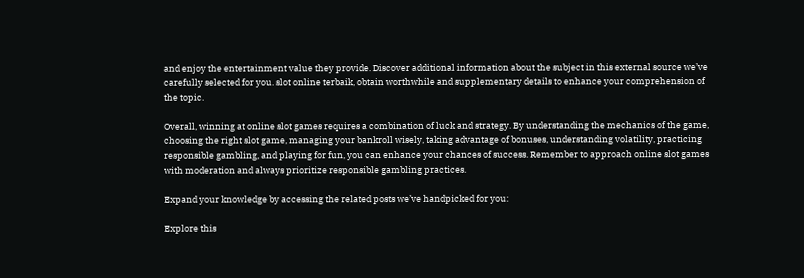and enjoy the entertainment value they provide. Discover additional information about the subject in this external source we’ve carefully selected for you. slot online terbaik, obtain worthwhile and supplementary details to enhance your comprehension of the topic.

Overall, winning at online slot games requires a combination of luck and strategy. By understanding the mechanics of the game, choosing the right slot game, managing your bankroll wisely, taking advantage of bonuses, understanding volatility, practicing responsible gambling, and playing for fun, you can enhance your chances of success. Remember to approach online slot games with moderation and always prioritize responsible gambling practices.

Expand your knowledge by accessing the related posts we’ve handpicked for you:

Explore this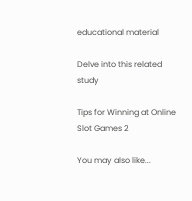educational material

Delve into this related study

Tips for Winning at Online Slot Games 2

You may also like...